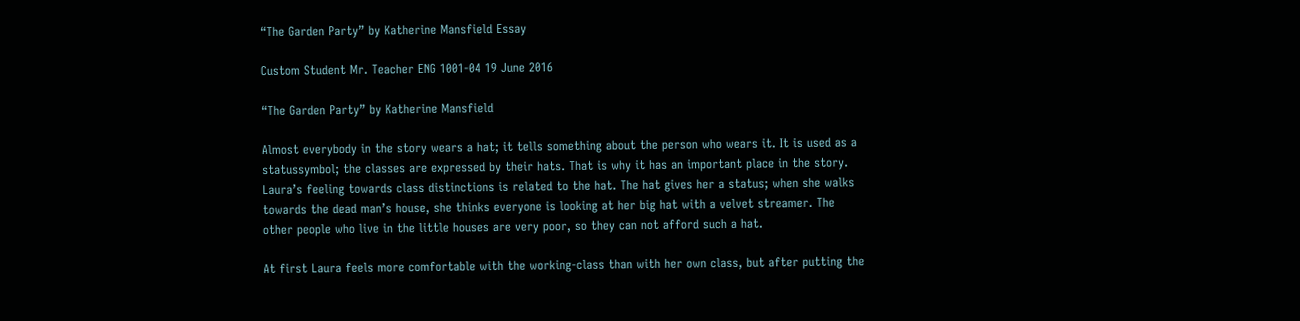“The Garden Party” by Katherine Mansfield Essay

Custom Student Mr. Teacher ENG 1001-04 19 June 2016

“The Garden Party” by Katherine Mansfield

Almost everybody in the story wears a hat; it tells something about the person who wears it. It is used as a statussymbol; the classes are expressed by their hats. That is why it has an important place in the story. Laura’s feeling towards class distinctions is related to the hat. The hat gives her a status; when she walks towards the dead man’s house, she thinks everyone is looking at her big hat with a velvet streamer. The other people who live in the little houses are very poor, so they can not afford such a hat.

At first Laura feels more comfortable with the working-class than with her own class, but after putting the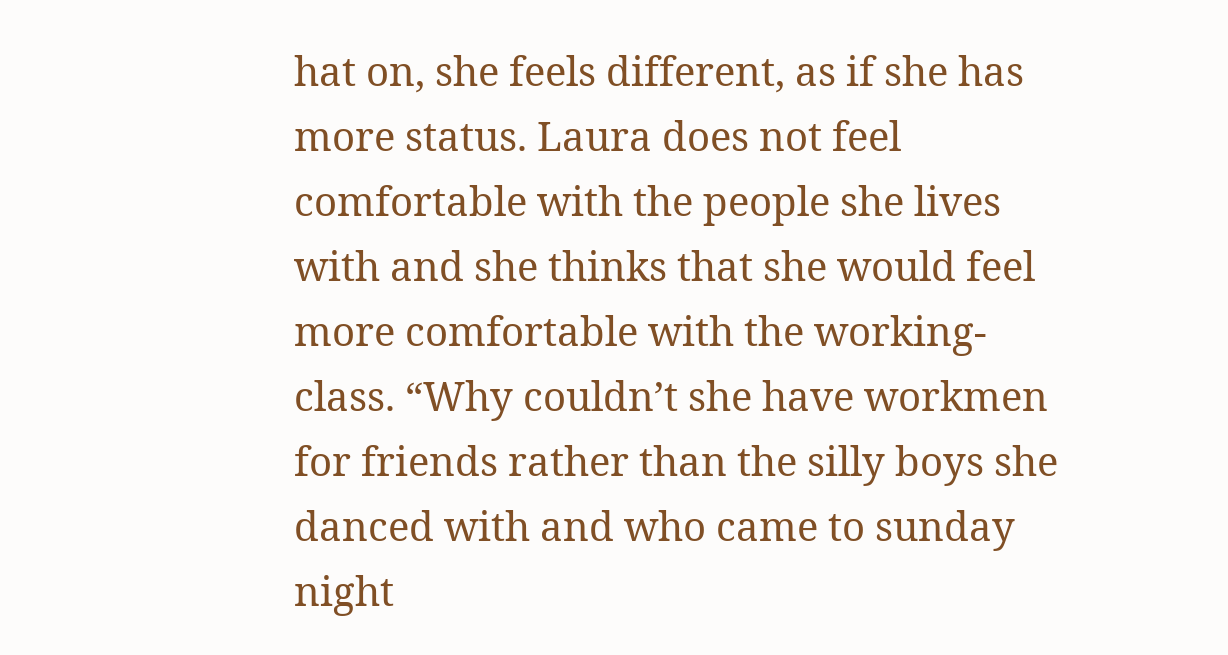hat on, she feels different, as if she has more status. Laura does not feel comfortable with the people she lives with and she thinks that she would feel more comfortable with the working-class. “Why couldn’t she have workmen for friends rather than the silly boys she danced with and who came to sunday night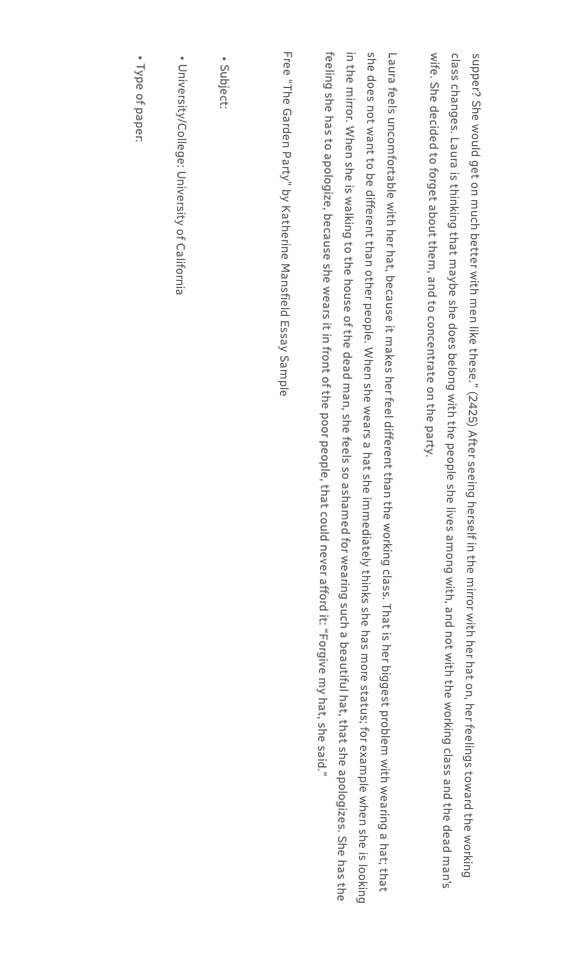supper? She would get on much better with men like these.” (2425) After seeing herself in the mirror with her hat on, her feelings toward the working class changes. Laura is thinking that maybe she does belong with the people she lives among with, and not with the working class and the dead man’s wife. She decided to forget about them, and to concentrate on the party.

Laura feels uncomfortable with her hat, because it makes her feel different than the working class. That is her biggest problem with wearing a hat; that she does not want to be different than other people. When she wears a hat she immediately thinks she has more status; for example when she is looking in the mirror. When she is walking to the house of the dead man, she feels so ashamed for wearing such a beautiful hat, that she apologizes. She has the feeling she has to apologize, because she wears it in front of the poor people, that could never afford it: “Forgive my hat, she said.”

Free “The Garden Party” by Katherine Mansfield Essay Sample


  • Subject:

  • University/College: University of California

  • Type of paper: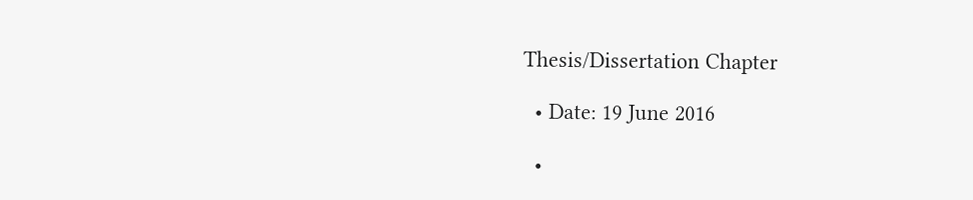Thesis/Dissertation Chapter

  • Date: 19 June 2016

  •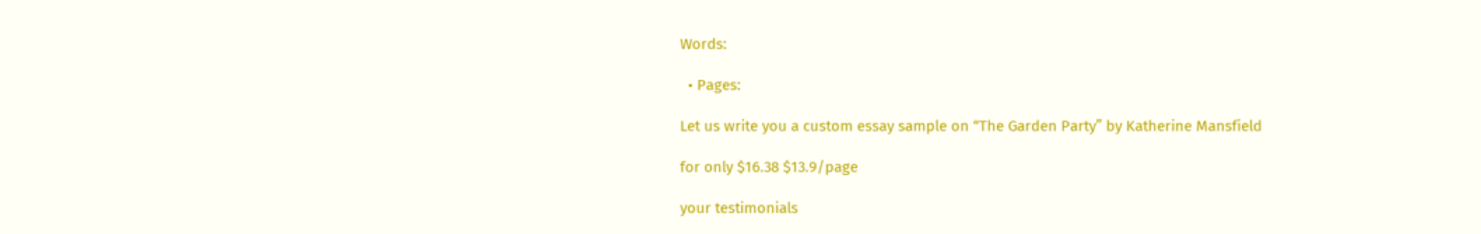Words:

  • Pages:

Let us write you a custom essay sample on “The Garden Party” by Katherine Mansfield

for only $16.38 $13.9/page

your testimonials